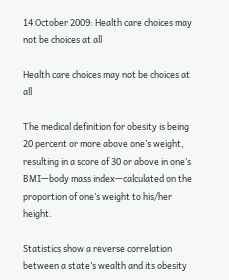14 October 2009: Health care choices may not be choices at all

Health care choices may not be choices at all

The medical definition for obesity is being 20 percent or more above one’s weight, resulting in a score of 30 or above in one’s BMI—body mass index—calculated on the proportion of one’s weight to his/her height.

Statistics show a reverse correlation between a state’s wealth and its obesity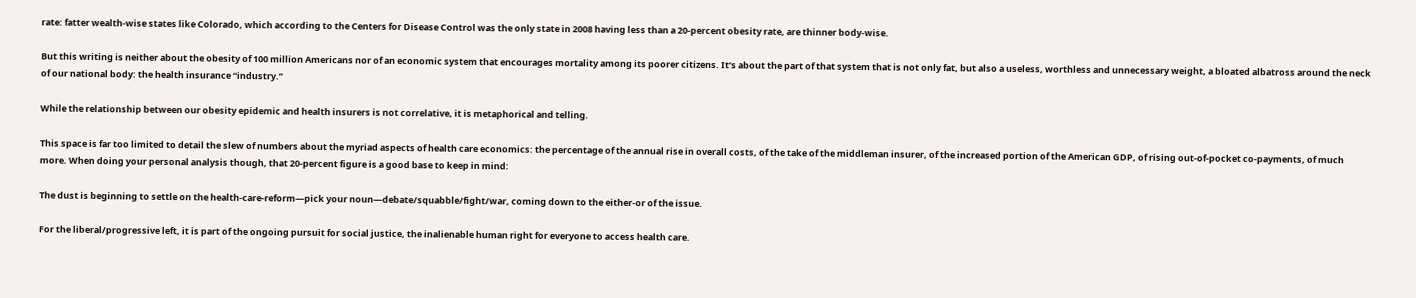rate: fatter wealth-wise states like Colorado, which according to the Centers for Disease Control was the only state in 2008 having less than a 20-percent obesity rate, are thinner body-wise.

But this writing is neither about the obesity of 100 million Americans nor of an economic system that encourages mortality among its poorer citizens. It’s about the part of that system that is not only fat, but also a useless, worthless and unnecessary weight, a bloated albatross around the neck of our national body: the health insurance “industry.”

While the relationship between our obesity epidemic and health insurers is not correlative, it is metaphorical and telling.

This space is far too limited to detail the slew of numbers about the myriad aspects of health care economics: the percentage of the annual rise in overall costs, of the take of the middleman insurer, of the increased portion of the American GDP, of rising out-of-pocket co-payments, of much more. When doing your personal analysis though, that 20-percent figure is a good base to keep in mind:

The dust is beginning to settle on the health-care-reform—pick your noun—debate/squabble/fight/war, coming down to the either-or of the issue.

For the liberal/progressive left, it is part of the ongoing pursuit for social justice, the inalienable human right for everyone to access health care.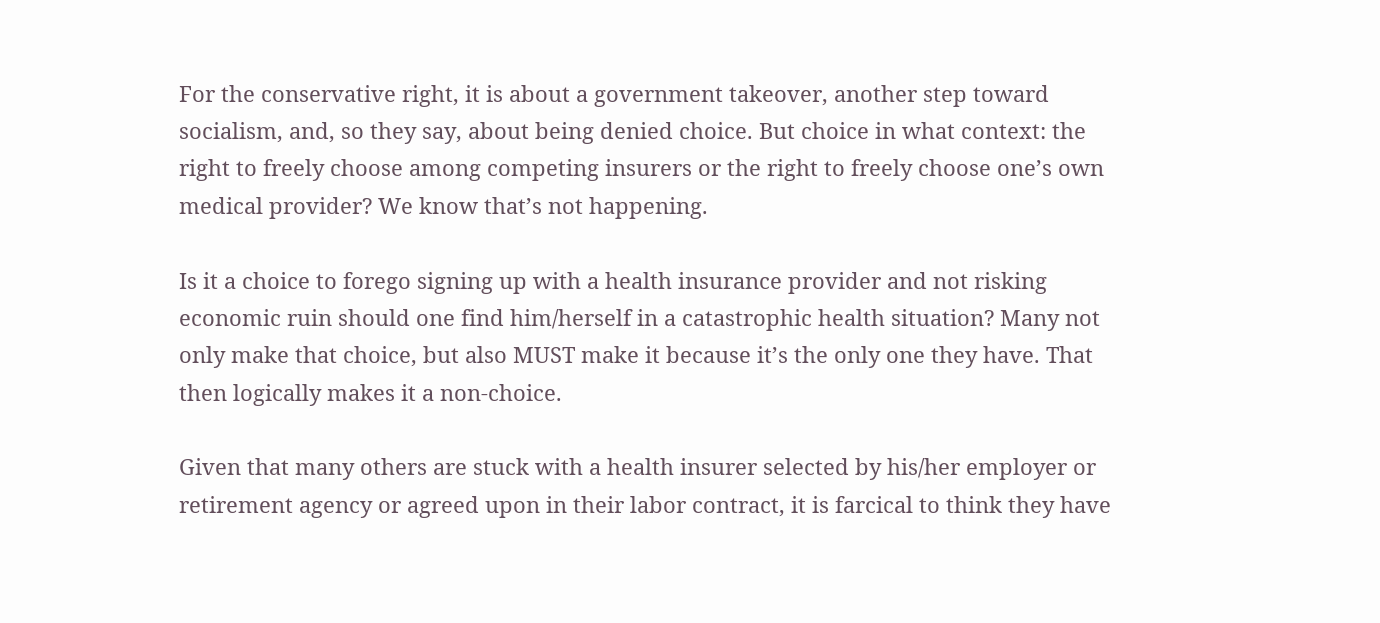For the conservative right, it is about a government takeover, another step toward socialism, and, so they say, about being denied choice. But choice in what context: the right to freely choose among competing insurers or the right to freely choose one’s own medical provider? We know that’s not happening.

Is it a choice to forego signing up with a health insurance provider and not risking economic ruin should one find him/herself in a catastrophic health situation? Many not only make that choice, but also MUST make it because it’s the only one they have. That then logically makes it a non-choice.

Given that many others are stuck with a health insurer selected by his/her employer or retirement agency or agreed upon in their labor contract, it is farcical to think they have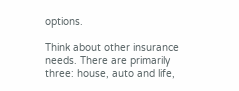options.

Think about other insurance needs. There are primarily three: house, auto and life,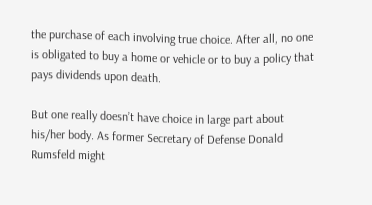the purchase of each involving true choice. After all, no one is obligated to buy a home or vehicle or to buy a policy that pays dividends upon death.

But one really doesn’t have choice in large part about his/her body. As former Secretary of Defense Donald Rumsfeld might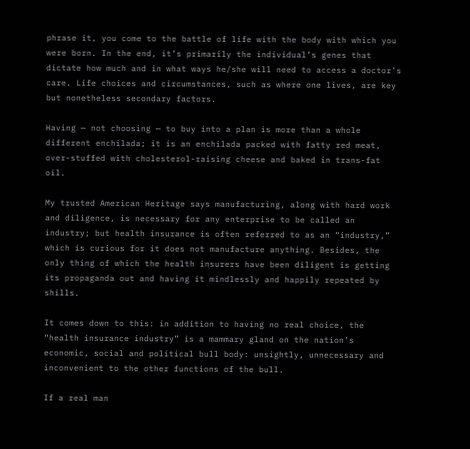phrase it, you come to the battle of life with the body with which you were born. In the end, it’s primarily the individual’s genes that dictate how much and in what ways he/she will need to access a doctor’s care. Life choices and circumstances, such as where one lives, are key but nonetheless secondary factors.

Having — not choosing — to buy into a plan is more than a whole different enchilada; it is an enchilada packed with fatty red meat, over-stuffed with cholesterol-raising cheese and baked in trans-fat oil.

My trusted American Heritage says manufacturing, along with hard work and diligence, is necessary for any enterprise to be called an industry; but health insurance is often referred to as an “industry,” which is curious for it does not manufacture anything. Besides, the only thing of which the health insurers have been diligent is getting its propaganda out and having it mindlessly and happily repeated by shills.

It comes down to this: in addition to having no real choice, the “health insurance industry” is a mammary gland on the nation’s economic, social and political bull body: unsightly, unnecessary and inconvenient to the other functions of the bull.

If a real man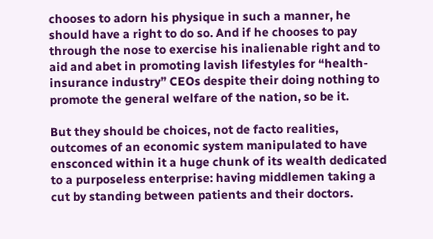chooses to adorn his physique in such a manner, he should have a right to do so. And if he chooses to pay through the nose to exercise his inalienable right and to aid and abet in promoting lavish lifestyles for “health-insurance industry” CEOs despite their doing nothing to promote the general welfare of the nation, so be it.

But they should be choices, not de facto realities, outcomes of an economic system manipulated to have ensconced within it a huge chunk of its wealth dedicated to a purposeless enterprise: having middlemen taking a cut by standing between patients and their doctors.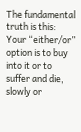The fundamental truth is this: Your “either/or” option is to buy into it or to suffer and die, slowly or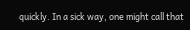quickly. In a sick way, one might call that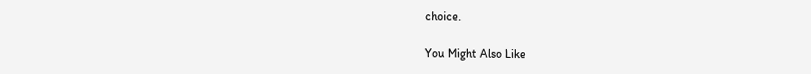choice.

You Might Also Like